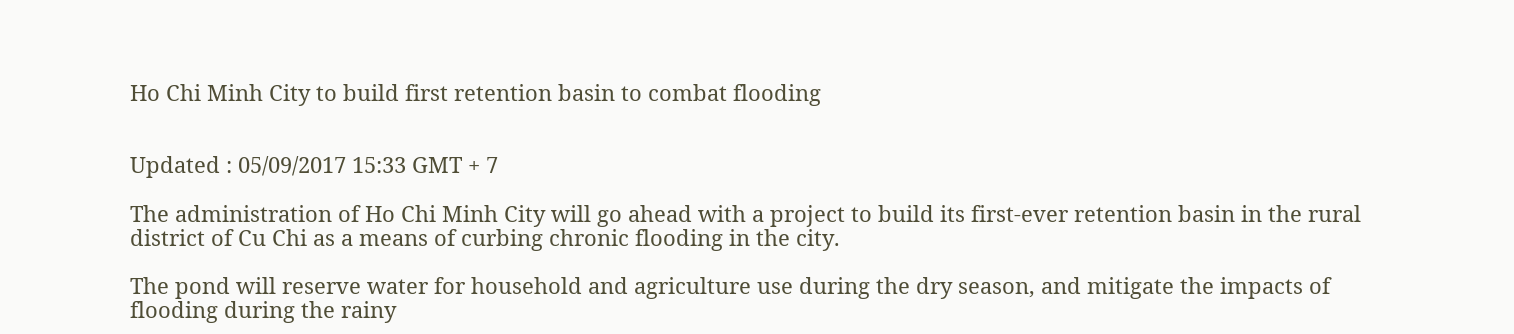Ho Chi Minh City to build first retention basin to combat flooding


Updated : 05/09/2017 15:33 GMT + 7

The administration of Ho Chi Minh City will go ahead with a project to build its first-ever retention basin in the rural district of Cu Chi as a means of curbing chronic flooding in the city.

The pond will reserve water for household and agriculture use during the dry season, and mitigate the impacts of flooding during the rainy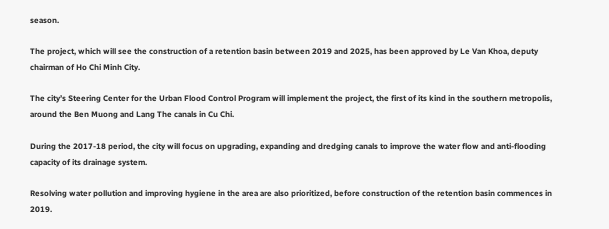season.

The project, which will see the construction of a retention basin between 2019 and 2025, has been approved by Le Van Khoa, deputy chairman of Ho Chi Minh City.

The city’s Steering Center for the Urban Flood Control Program will implement the project, the first of its kind in the southern metropolis, around the Ben Muong and Lang The canals in Cu Chi.

During the 2017-18 period, the city will focus on upgrading, expanding and dredging canals to improve the water flow and anti-flooding capacity of its drainage system.

Resolving water pollution and improving hygiene in the area are also prioritized, before construction of the retention basin commences in 2019.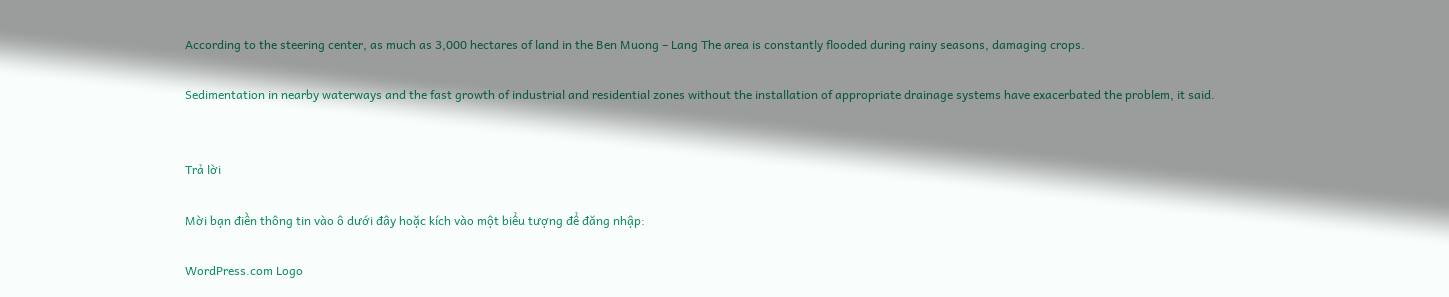According to the steering center, as much as 3,000 hectares of land in the Ben Muong – Lang The area is constantly flooded during rainy seasons, damaging crops.

Sedimentation in nearby waterways and the fast growth of industrial and residential zones without the installation of appropriate drainage systems have exacerbated the problem, it said.


Trả lời

Mời bạn điền thông tin vào ô dưới đây hoặc kích vào một biểu tượng để đăng nhập:

WordPress.com Logo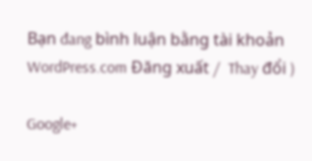Bạn đang bình luận bằng tài khoản WordPress.com Đăng xuất /  Thay đổi )

Google+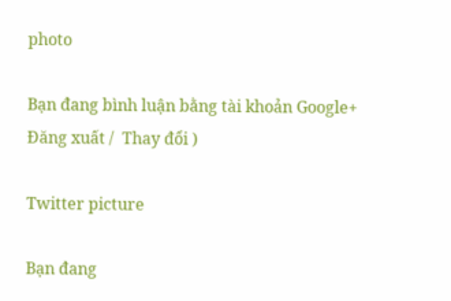photo

Bạn đang bình luận bằng tài khoản Google+ Đăng xuất /  Thay đổi )

Twitter picture

Bạn đang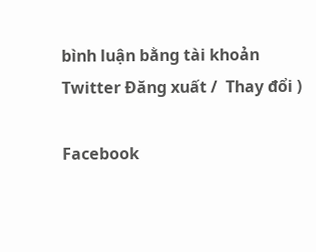bình luận bằng tài khoản Twitter Đăng xuất /  Thay đổi )

Facebook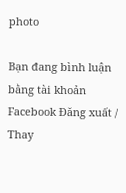photo

Bạn đang bình luận bằng tài khoản Facebook Đăng xuất /  Thay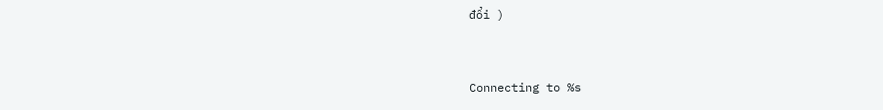đổi )


Connecting to %s